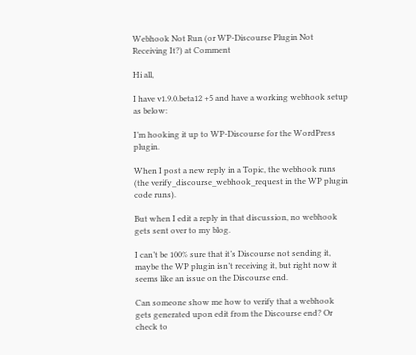Webhook Not Run (or WP-Discourse Plugin Not Receiving It?) at Comment

Hi all,

I have v1.9.0.beta12 +5 and have a working webhook setup as below:

I’m hooking it up to WP-Discourse for the WordPress plugin.

When I post a new reply in a Topic, the webhook runs (the verify_discourse_webhook_request in the WP plugin code runs).

But when I edit a reply in that discussion, no webhook gets sent over to my blog.

I can’t be 100% sure that it’s Discourse not sending it, maybe the WP plugin isn’t receiving it, but right now it seems like an issue on the Discourse end.

Can someone show me how to verify that a webhook gets generated upon edit from the Discourse end? Or check to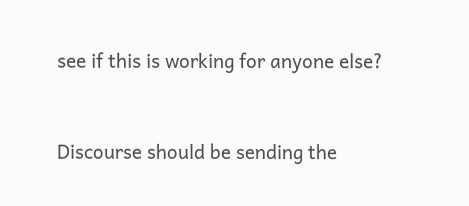see if this is working for anyone else?


Discourse should be sending the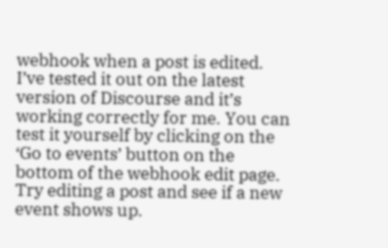webhook when a post is edited. I’ve tested it out on the latest version of Discourse and it’s working correctly for me. You can test it yourself by clicking on the ‘Go to events’ button on the bottom of the webhook edit page. Try editing a post and see if a new event shows up.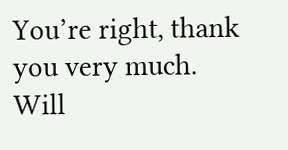You’re right, thank you very much. Will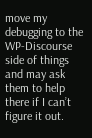move my debugging to the WP-Discourse side of things and may ask them to help there if I can’t figure it out.